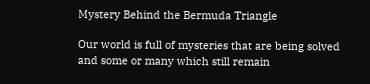Mystery Behind the Bermuda Triangle

Our world is full of mysteries that are being solved and some or many which still remain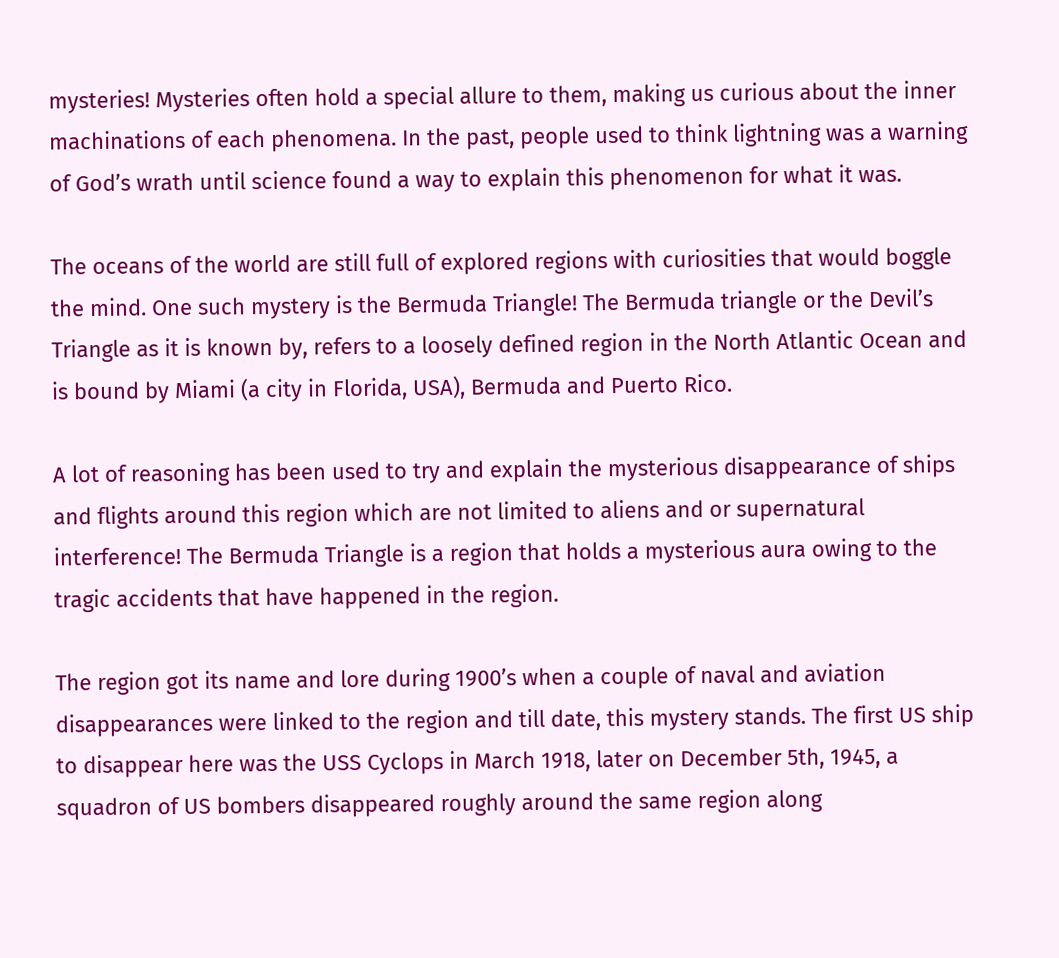mysteries! Mysteries often hold a special allure to them, making us curious about the inner machinations of each phenomena. In the past, people used to think lightning was a warning of God’s wrath until science found a way to explain this phenomenon for what it was.

The oceans of the world are still full of explored regions with curiosities that would boggle the mind. One such mystery is the Bermuda Triangle! The Bermuda triangle or the Devil’s Triangle as it is known by, refers to a loosely defined region in the North Atlantic Ocean and is bound by Miami (a city in Florida, USA), Bermuda and Puerto Rico.

A lot of reasoning has been used to try and explain the mysterious disappearance of ships and flights around this region which are not limited to aliens and or supernatural interference! The Bermuda Triangle is a region that holds a mysterious aura owing to the tragic accidents that have happened in the region.

The region got its name and lore during 1900’s when a couple of naval and aviation disappearances were linked to the region and till date, this mystery stands. The first US ship to disappear here was the USS Cyclops in March 1918, later on December 5th, 1945, a squadron of US bombers disappeared roughly around the same region along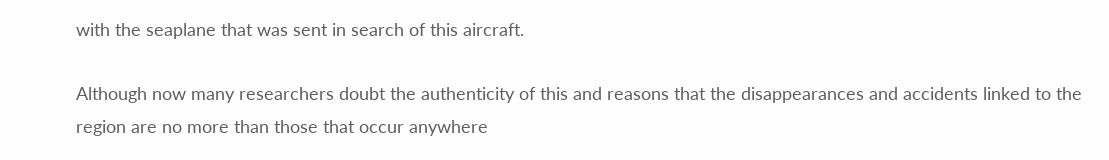with the seaplane that was sent in search of this aircraft.

Although now many researchers doubt the authenticity of this and reasons that the disappearances and accidents linked to the region are no more than those that occur anywhere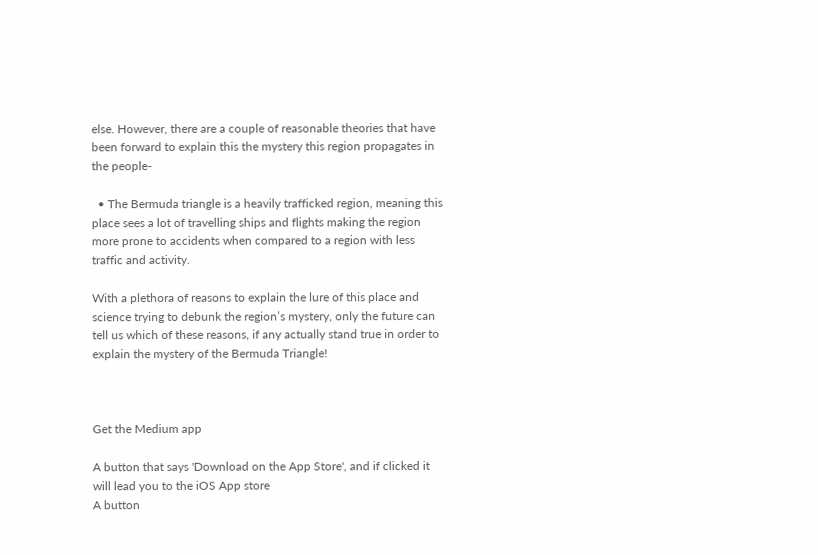else. However, there are a couple of reasonable theories that have been forward to explain this the mystery this region propagates in the people-

  • The Bermuda triangle is a heavily trafficked region, meaning this place sees a lot of travelling ships and flights making the region more prone to accidents when compared to a region with less traffic and activity.

With a plethora of reasons to explain the lure of this place and science trying to debunk the region’s mystery, only the future can tell us which of these reasons, if any actually stand true in order to explain the mystery of the Bermuda Triangle!



Get the Medium app

A button that says 'Download on the App Store', and if clicked it will lead you to the iOS App store
A button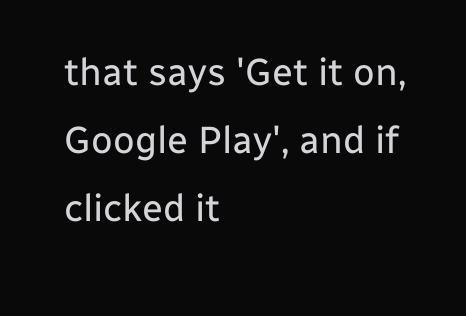that says 'Get it on, Google Play', and if clicked it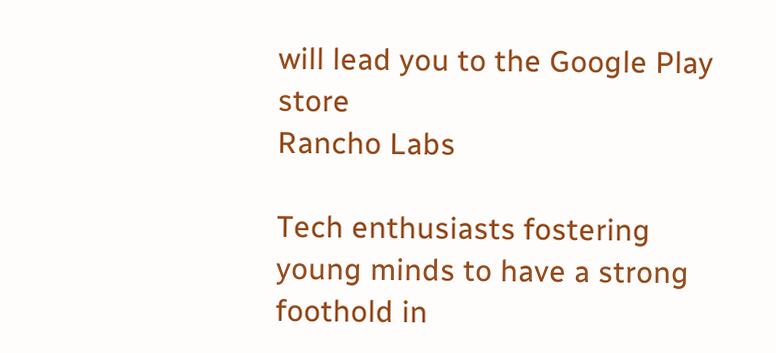will lead you to the Google Play store
Rancho Labs

Tech enthusiasts fostering young minds to have a strong foothold in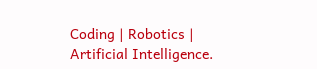Coding | Robotics | Artificial Intelligence.